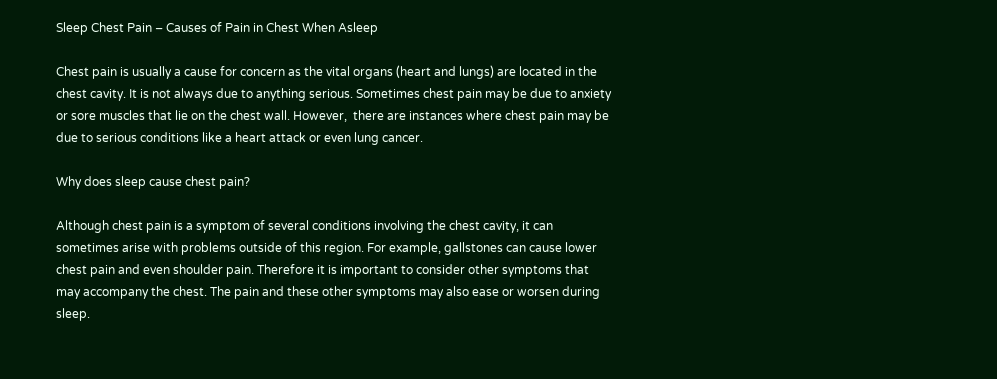Sleep Chest Pain – Causes of Pain in Chest When Asleep

Chest pain is usually a cause for concern as the vital organs (heart and lungs) are located in the chest cavity. It is not always due to anything serious. Sometimes chest pain may be due to anxiety or sore muscles that lie on the chest wall. However,  there are instances where chest pain may be due to serious conditions like a heart attack or even lung cancer.

Why does sleep cause chest pain?

Although chest pain is a symptom of several conditions involving the chest cavity, it can sometimes arise with problems outside of this region. For example, gallstones can cause lower chest pain and even shoulder pain. Therefore it is important to consider other symptoms that may accompany the chest. The pain and these other symptoms may also ease or worsen during sleep.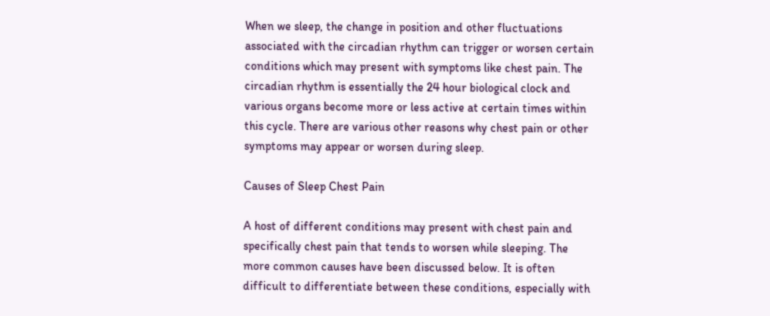When we sleep, the change in position and other fluctuations associated with the circadian rhythm can trigger or worsen certain conditions which may present with symptoms like chest pain. The circadian rhythm is essentially the 24 hour biological clock and various organs become more or less active at certain times within this cycle. There are various other reasons why chest pain or other symptoms may appear or worsen during sleep.

Causes of Sleep Chest Pain

A host of different conditions may present with chest pain and specifically chest pain that tends to worsen while sleeping. The more common causes have been discussed below. It is often difficult to differentiate between these conditions, especially with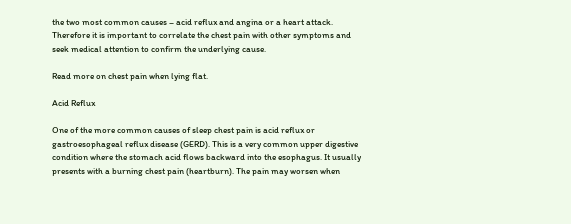the two most common causes – acid reflux and angina or a heart attack. Therefore it is important to correlate the chest pain with other symptoms and seek medical attention to confirm the underlying cause.

Read more on chest pain when lying flat.

Acid Reflux

One of the more common causes of sleep chest pain is acid reflux or gastroesophageal reflux disease (GERD). This is a very common upper digestive condition where the stomach acid flows backward into the esophagus. It usually presents with a burning chest pain (heartburn). The pain may worsen when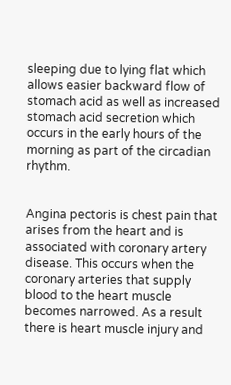sleeping due to lying flat which allows easier backward flow of stomach acid as well as increased stomach acid secretion which occurs in the early hours of the morning as part of the circadian rhythm.


Angina pectoris is chest pain that arises from the heart and is associated with coronary artery disease. This occurs when the coronary arteries that supply blood to the heart muscle becomes narrowed. As a result there is heart muscle injury and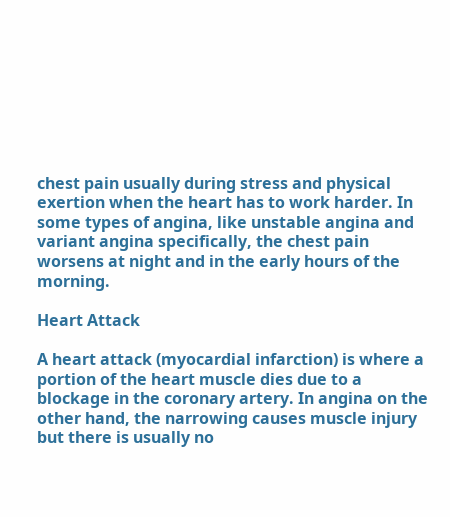chest pain usually during stress and physical exertion when the heart has to work harder. In some types of angina, like unstable angina and variant angina specifically, the chest pain worsens at night and in the early hours of the morning.

Heart Attack

A heart attack (myocardial infarction) is where a portion of the heart muscle dies due to a blockage in the coronary artery. In angina on the other hand, the narrowing causes muscle injury but there is usually no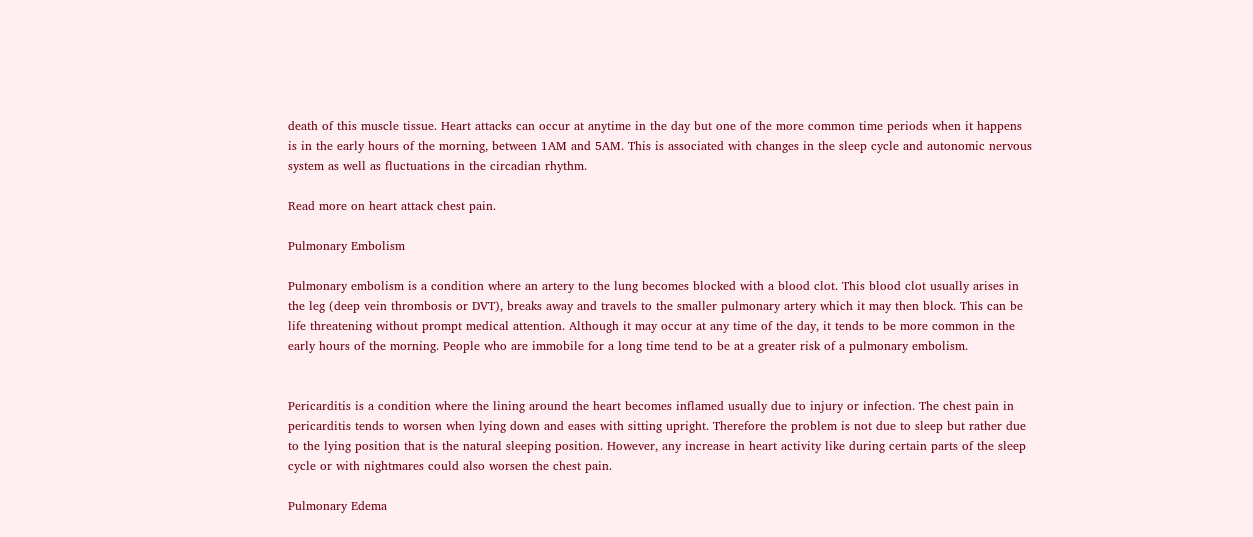death of this muscle tissue. Heart attacks can occur at anytime in the day but one of the more common time periods when it happens is in the early hours of the morning, between 1AM and 5AM. This is associated with changes in the sleep cycle and autonomic nervous system as well as fluctuations in the circadian rhythm.

Read more on heart attack chest pain.

Pulmonary Embolism

Pulmonary embolism is a condition where an artery to the lung becomes blocked with a blood clot. This blood clot usually arises in the leg (deep vein thrombosis or DVT), breaks away and travels to the smaller pulmonary artery which it may then block. This can be life threatening without prompt medical attention. Although it may occur at any time of the day, it tends to be more common in the early hours of the morning. People who are immobile for a long time tend to be at a greater risk of a pulmonary embolism.


Pericarditis is a condition where the lining around the heart becomes inflamed usually due to injury or infection. The chest pain in pericarditis tends to worsen when lying down and eases with sitting upright. Therefore the problem is not due to sleep but rather due to the lying position that is the natural sleeping position. However, any increase in heart activity like during certain parts of the sleep cycle or with nightmares could also worsen the chest pain.

Pulmonary Edema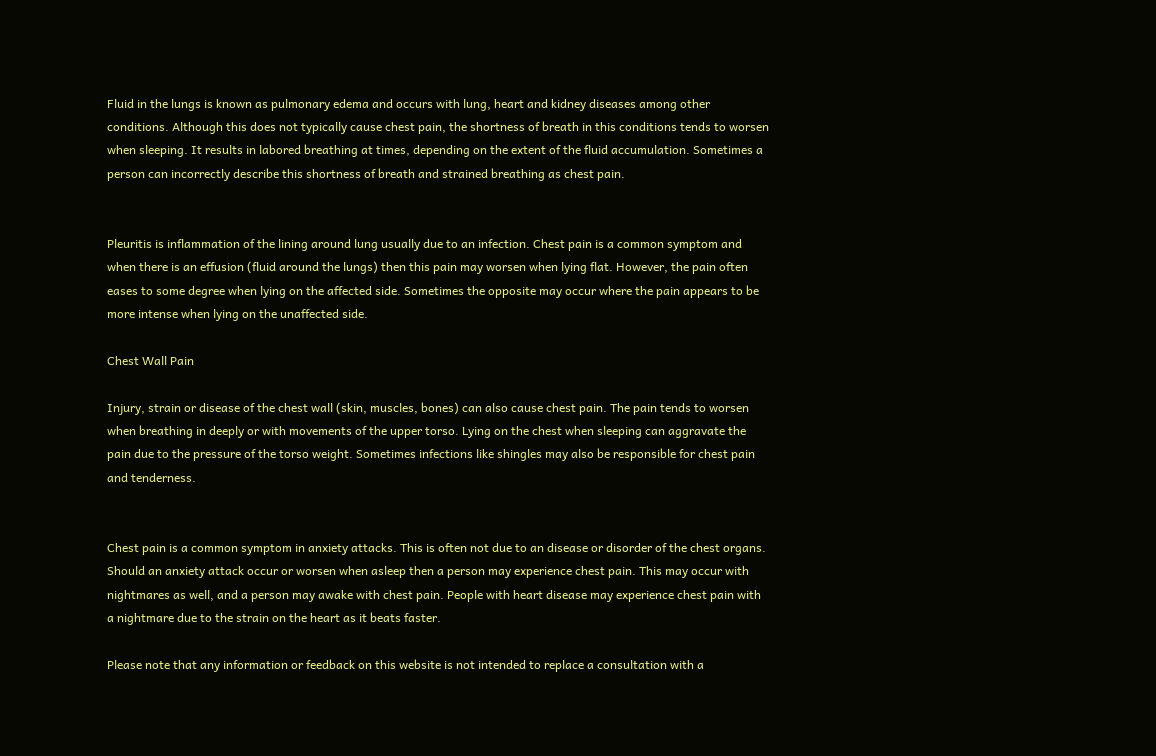Fluid in the lungs is known as pulmonary edema and occurs with lung, heart and kidney diseases among other conditions. Although this does not typically cause chest pain, the shortness of breath in this conditions tends to worsen when sleeping. It results in labored breathing at times, depending on the extent of the fluid accumulation. Sometimes a person can incorrectly describe this shortness of breath and strained breathing as chest pain.


Pleuritis is inflammation of the lining around lung usually due to an infection. Chest pain is a common symptom and when there is an effusion (fluid around the lungs) then this pain may worsen when lying flat. However, the pain often eases to some degree when lying on the affected side. Sometimes the opposite may occur where the pain appears to be more intense when lying on the unaffected side.

Chest Wall Pain

Injury, strain or disease of the chest wall (skin, muscles, bones) can also cause chest pain. The pain tends to worsen when breathing in deeply or with movements of the upper torso. Lying on the chest when sleeping can aggravate the pain due to the pressure of the torso weight. Sometimes infections like shingles may also be responsible for chest pain and tenderness.


Chest pain is a common symptom in anxiety attacks. This is often not due to an disease or disorder of the chest organs. Should an anxiety attack occur or worsen when asleep then a person may experience chest pain. This may occur with nightmares as well, and a person may awake with chest pain. People with heart disease may experience chest pain with a nightmare due to the strain on the heart as it beats faster.

Please note that any information or feedback on this website is not intended to replace a consultation with a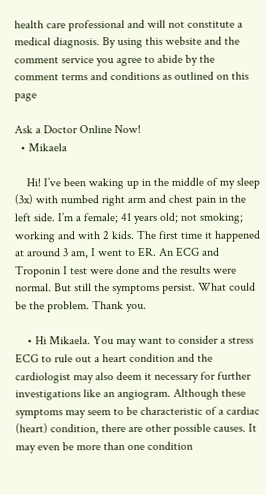health care professional and will not constitute a medical diagnosis. By using this website and the comment service you agree to abide by the comment terms and conditions as outlined on this page

Ask a Doctor Online Now!
  • Mikaela

    Hi! I’ve been waking up in the middle of my sleep (3x) with numbed right arm and chest pain in the left side. I’m a female; 41 years old; not smoking; working and with 2 kids. The first time it happened at around 3 am, I went to ER. An ECG and Troponin I test were done and the results were normal. But still the symptoms persist. What could be the problem. Thank you.

    • Hi Mikaela. You may want to consider a stress ECG to rule out a heart condition and the cardiologist may also deem it necessary for further investigations like an angiogram. Although these symptoms may seem to be characteristic of a cardiac (heart) condition, there are other possible causes. It may even be more than one condition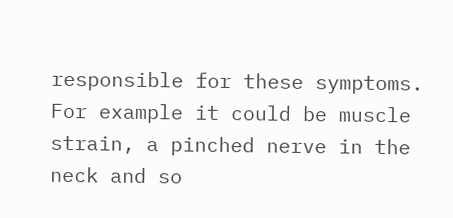responsible for these symptoms. For example it could be muscle strain, a pinched nerve in the neck and so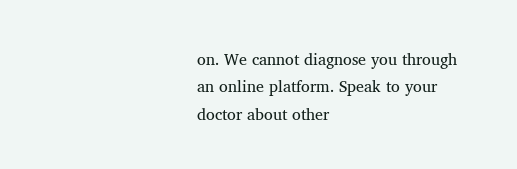on. We cannot diagnose you through an online platform. Speak to your doctor about other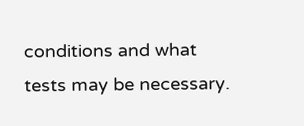conditions and what tests may be necessary.